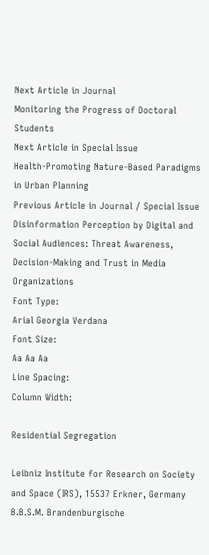Next Article in Journal
Monitoring the Progress of Doctoral Students
Next Article in Special Issue
Health-Promoting Nature-Based Paradigms in Urban Planning
Previous Article in Journal / Special Issue
Disinformation Perception by Digital and Social Audiences: Threat Awareness, Decision-Making and Trust in Media Organizations
Font Type:
Arial Georgia Verdana
Font Size:
Aa Aa Aa
Line Spacing:
Column Width:

Residential Segregation

Leibniz Institute for Research on Society and Space (IRS), 15537 Erkner, Germany
B.B.S.M. Brandenburgische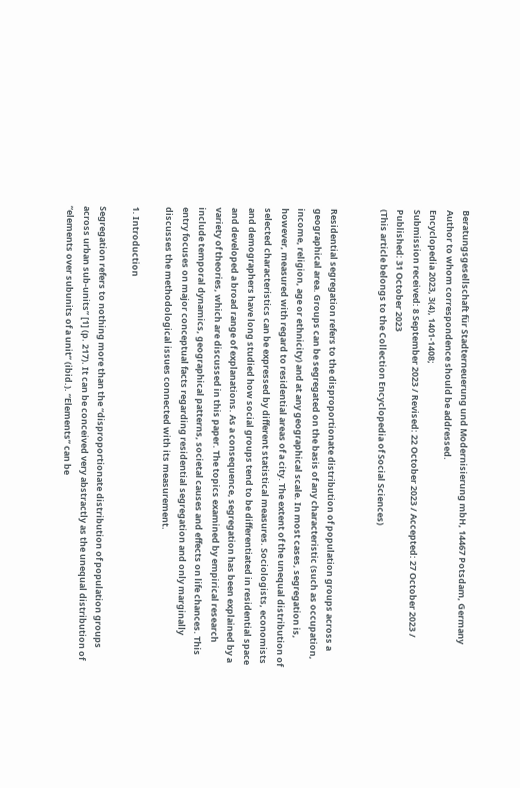Beratungsgesellschaft für Stadterneuerung und Modernisierung mbH, 14467 Potsdam, Germany
Author to whom correspondence should be addressed.
Encyclopedia 2023, 3(4), 1401-1408;
Submission received: 8 September 2023 / Revised: 22 October 2023 / Accepted: 27 October 2023 / Published: 31 October 2023
(This article belongs to the Collection Encyclopedia of Social Sciences)


Residential segregation refers to the disproportionate distribution of population groups across a geographical area. Groups can be segregated on the basis of any characteristic (such as occupation, income, religion, age or ethnicity) and at any geographical scale. In most cases, segregation is, however, measured with regard to residential areas of a city. The extent of the unequal distribution of selected characteristics can be expressed by different statistical measures. Sociologists, economists and demographers have long studied how social groups tend to be differentiated in residential space and developed a broad range of explanations. As a consequence, segregation has been explained by a variety of theories, which are discussed in this paper. The topics examined by empirical research include temporal dynamics, geographical patterns, societal causes and effects on life chances. This entry focuses on major conceptual facts regarding residential segregation and only marginally discusses the methodological issues connected with its measurement.

1. Introduction

Segregation refers to nothing more than the “disproportionate distribution of population groups across urban sub-units” [1] (p. 217). It can be conceived very abstractly as the unequal distribution of “elements over subunits of a unit” (ibid.). “Elements” can be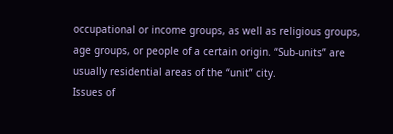occupational or income groups, as well as religious groups, age groups, or people of a certain origin. “Sub-units” are usually residential areas of the “unit” city.
Issues of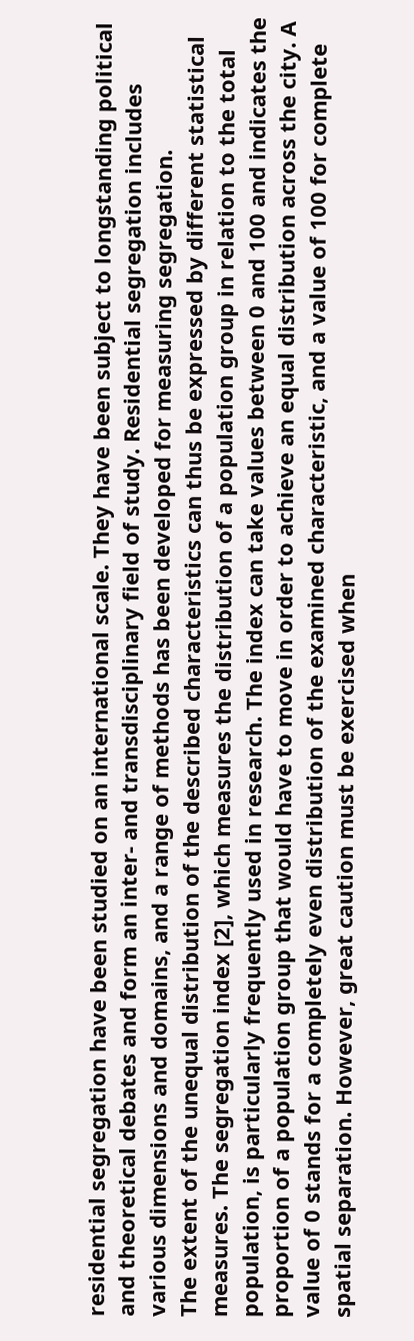residential segregation have been studied on an international scale. They have been subject to longstanding political and theoretical debates and form an inter- and transdisciplinary field of study. Residential segregation includes various dimensions and domains, and a range of methods has been developed for measuring segregation.
The extent of the unequal distribution of the described characteristics can thus be expressed by different statistical measures. The segregation index [2], which measures the distribution of a population group in relation to the total population, is particularly frequently used in research. The index can take values between 0 and 100 and indicates the proportion of a population group that would have to move in order to achieve an equal distribution across the city. A value of 0 stands for a completely even distribution of the examined characteristic, and a value of 100 for complete spatial separation. However, great caution must be exercised when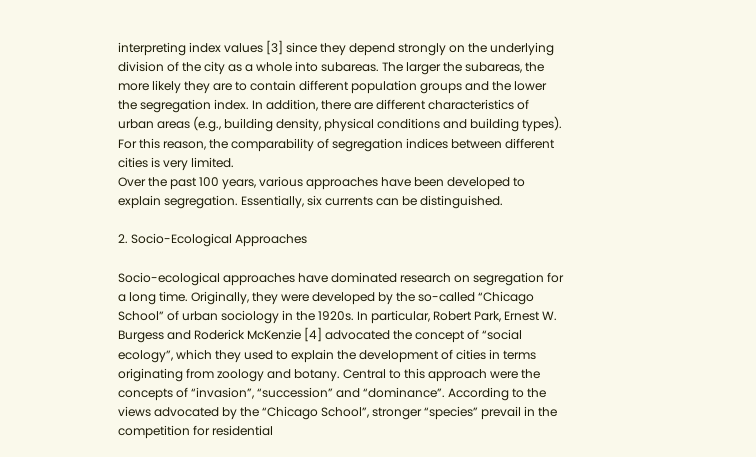interpreting index values [3] since they depend strongly on the underlying division of the city as a whole into subareas. The larger the subareas, the more likely they are to contain different population groups and the lower the segregation index. In addition, there are different characteristics of urban areas (e.g., building density, physical conditions and building types). For this reason, the comparability of segregation indices between different cities is very limited.
Over the past 100 years, various approaches have been developed to explain segregation. Essentially, six currents can be distinguished.

2. Socio-Ecological Approaches

Socio-ecological approaches have dominated research on segregation for a long time. Originally, they were developed by the so-called “Chicago School” of urban sociology in the 1920s. In particular, Robert Park, Ernest W. Burgess and Roderick McKenzie [4] advocated the concept of “social ecology”, which they used to explain the development of cities in terms originating from zoology and botany. Central to this approach were the concepts of “invasion”, “succession” and “dominance”. According to the views advocated by the “Chicago School”, stronger “species” prevail in the competition for residential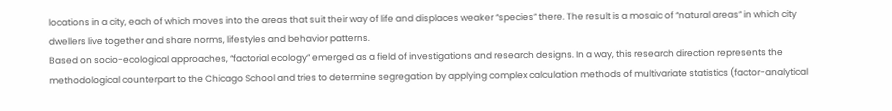locations in a city, each of which moves into the areas that suit their way of life and displaces weaker “species” there. The result is a mosaic of “natural areas” in which city dwellers live together and share norms, lifestyles and behavior patterns.
Based on socio-ecological approaches, “factorial ecology” emerged as a field of investigations and research designs. In a way, this research direction represents the methodological counterpart to the Chicago School and tries to determine segregation by applying complex calculation methods of multivariate statistics (factor-analytical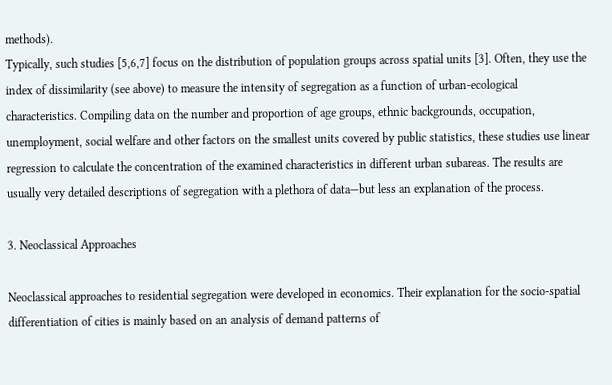methods).
Typically, such studies [5,6,7] focus on the distribution of population groups across spatial units [3]. Often, they use the index of dissimilarity (see above) to measure the intensity of segregation as a function of urban-ecological characteristics. Compiling data on the number and proportion of age groups, ethnic backgrounds, occupation, unemployment, social welfare and other factors on the smallest units covered by public statistics, these studies use linear regression to calculate the concentration of the examined characteristics in different urban subareas. The results are usually very detailed descriptions of segregation with a plethora of data—but less an explanation of the process.

3. Neoclassical Approaches

Neoclassical approaches to residential segregation were developed in economics. Their explanation for the socio-spatial differentiation of cities is mainly based on an analysis of demand patterns of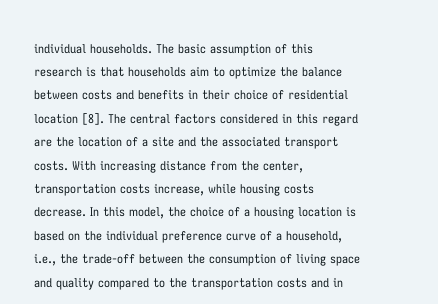individual households. The basic assumption of this research is that households aim to optimize the balance between costs and benefits in their choice of residential location [8]. The central factors considered in this regard are the location of a site and the associated transport costs. With increasing distance from the center, transportation costs increase, while housing costs decrease. In this model, the choice of a housing location is based on the individual preference curve of a household, i.e., the trade-off between the consumption of living space and quality compared to the transportation costs and in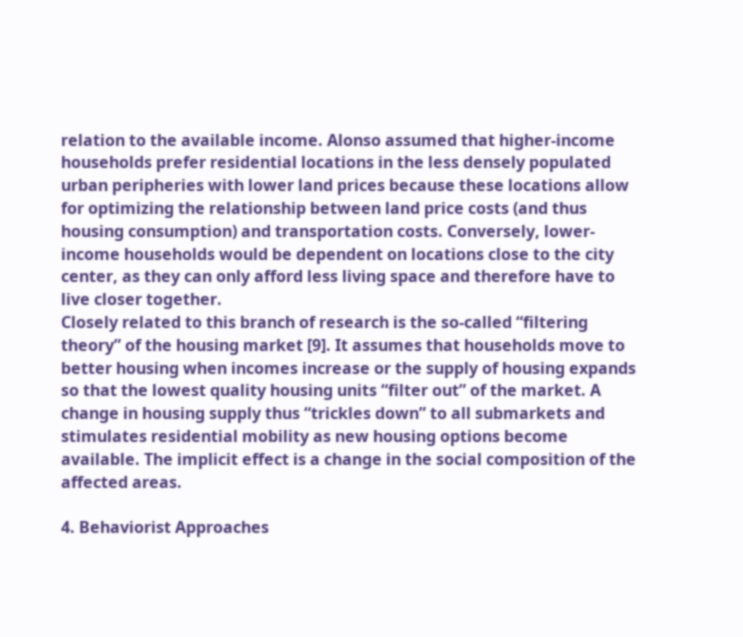relation to the available income. Alonso assumed that higher-income households prefer residential locations in the less densely populated urban peripheries with lower land prices because these locations allow for optimizing the relationship between land price costs (and thus housing consumption) and transportation costs. Conversely, lower-income households would be dependent on locations close to the city center, as they can only afford less living space and therefore have to live closer together.
Closely related to this branch of research is the so-called “filtering theory” of the housing market [9]. It assumes that households move to better housing when incomes increase or the supply of housing expands so that the lowest quality housing units “filter out” of the market. A change in housing supply thus “trickles down” to all submarkets and stimulates residential mobility as new housing options become available. The implicit effect is a change in the social composition of the affected areas.

4. Behaviorist Approaches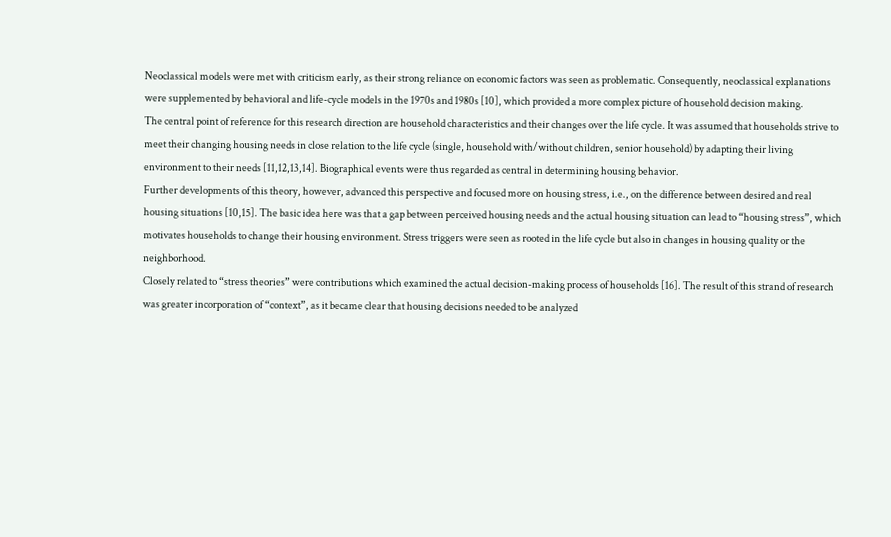Neoclassical models were met with criticism early, as their strong reliance on economic factors was seen as problematic. Consequently, neoclassical explanations were supplemented by behavioral and life-cycle models in the 1970s and 1980s [10], which provided a more complex picture of household decision making.
The central point of reference for this research direction are household characteristics and their changes over the life cycle. It was assumed that households strive to meet their changing housing needs in close relation to the life cycle (single, household with/without children, senior household) by adapting their living environment to their needs [11,12,13,14]. Biographical events were thus regarded as central in determining housing behavior.
Further developments of this theory, however, advanced this perspective and focused more on housing stress, i.e., on the difference between desired and real housing situations [10,15]. The basic idea here was that a gap between perceived housing needs and the actual housing situation can lead to “housing stress”, which motivates households to change their housing environment. Stress triggers were seen as rooted in the life cycle but also in changes in housing quality or the neighborhood.
Closely related to “stress theories” were contributions which examined the actual decision-making process of households [16]. The result of this strand of research was greater incorporation of “context”, as it became clear that housing decisions needed to be analyzed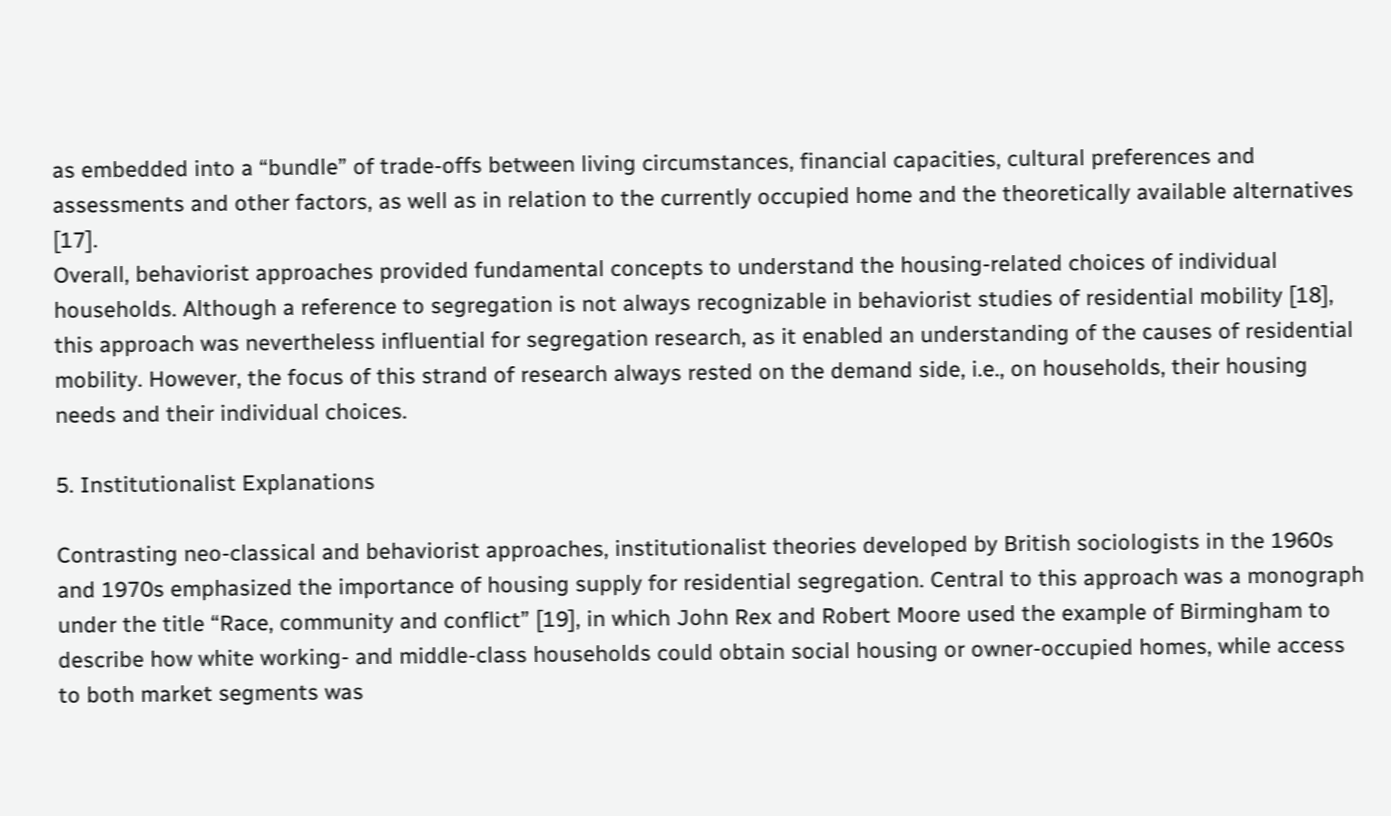as embedded into a “bundle” of trade-offs between living circumstances, financial capacities, cultural preferences and assessments and other factors, as well as in relation to the currently occupied home and the theoretically available alternatives [17].
Overall, behaviorist approaches provided fundamental concepts to understand the housing-related choices of individual households. Although a reference to segregation is not always recognizable in behaviorist studies of residential mobility [18], this approach was nevertheless influential for segregation research, as it enabled an understanding of the causes of residential mobility. However, the focus of this strand of research always rested on the demand side, i.e., on households, their housing needs and their individual choices.

5. Institutionalist Explanations

Contrasting neo-classical and behaviorist approaches, institutionalist theories developed by British sociologists in the 1960s and 1970s emphasized the importance of housing supply for residential segregation. Central to this approach was a monograph under the title “Race, community and conflict” [19], in which John Rex and Robert Moore used the example of Birmingham to describe how white working- and middle-class households could obtain social housing or owner-occupied homes, while access to both market segments was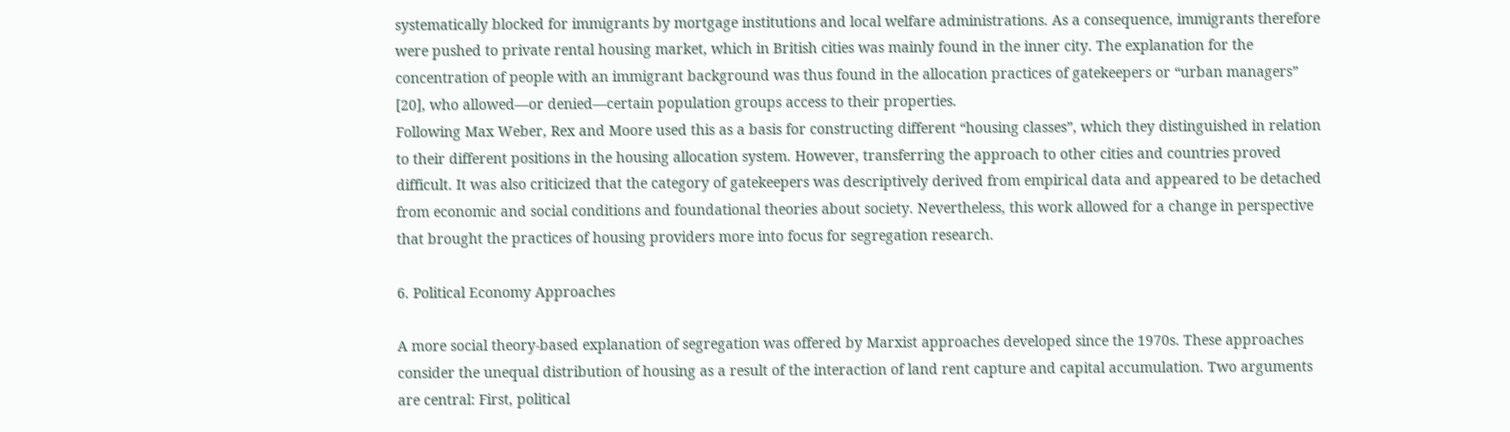systematically blocked for immigrants by mortgage institutions and local welfare administrations. As a consequence, immigrants therefore were pushed to private rental housing market, which in British cities was mainly found in the inner city. The explanation for the concentration of people with an immigrant background was thus found in the allocation practices of gatekeepers or “urban managers” [20], who allowed—or denied—certain population groups access to their properties.
Following Max Weber, Rex and Moore used this as a basis for constructing different “housing classes”, which they distinguished in relation to their different positions in the housing allocation system. However, transferring the approach to other cities and countries proved difficult. It was also criticized that the category of gatekeepers was descriptively derived from empirical data and appeared to be detached from economic and social conditions and foundational theories about society. Nevertheless, this work allowed for a change in perspective that brought the practices of housing providers more into focus for segregation research.

6. Political Economy Approaches

A more social theory-based explanation of segregation was offered by Marxist approaches developed since the 1970s. These approaches consider the unequal distribution of housing as a result of the interaction of land rent capture and capital accumulation. Two arguments are central: First, political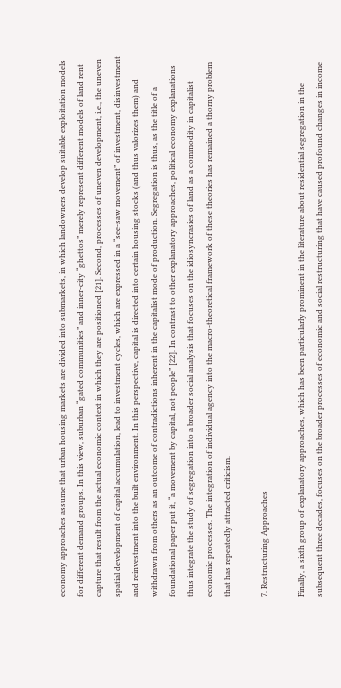economy approaches assume that urban housing markets are divided into submarkets, in which landowners develop suitable exploitation models for different demand groups. In this view, suburban “gated communities” and inner-city “ghettos” merely represent different models of land rent capture that result from the actual economic context in which they are positioned [21]. Second, processes of uneven development, i.e., the uneven spatial development of capital accumulation, lead to investment cycles, which are expressed in a “see-saw movement” of investment, disinvestment and reinvestment into the built environment. In this perspective, capital is directed into certain housing stocks (and thus valorizes them) and withdrawn from others as an outcome of contradictions inherent in the capitalist mode of production. Segregation is thus, as the title of a foundational paper put it, “a movement by capital, not people” [22]. In contrast to other explanatory approaches, political economy explanations thus integrate the study of segregation into a broader social analysis that focuses on the idiosyncrasies of land as a commodity in capitalist economic processes. The integration of individual agency into the macro-theoretical framework of these theories has remained a thorny problem that has repeatedly attracted criticism.

7. Restructuring Approaches

Finally, a sixth group of explanatory approaches, which has been particularly prominent in the literature about residential segregation in the subsequent three decades, focuses on the broader processes of economic and social restructuring that have caused profound changes in income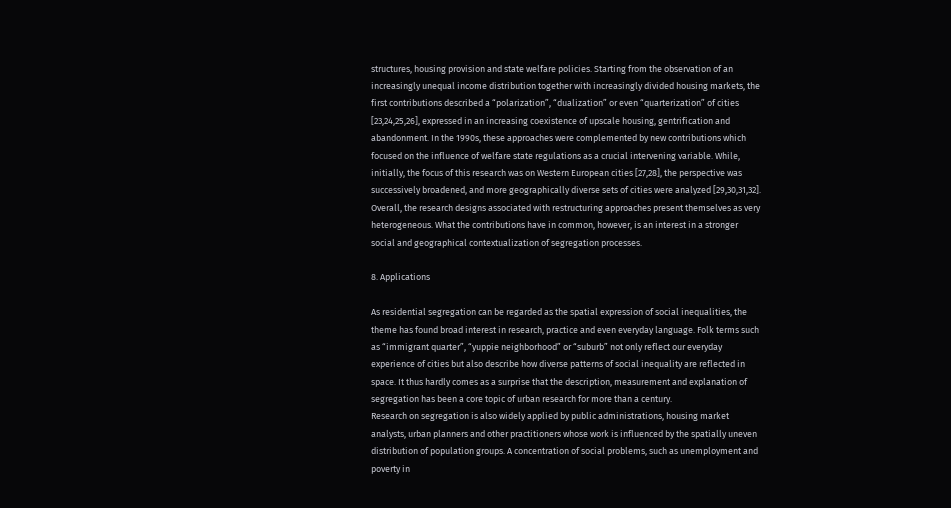structures, housing provision and state welfare policies. Starting from the observation of an increasingly unequal income distribution together with increasingly divided housing markets, the first contributions described a “polarization”, “dualization” or even “quarterization” of cities [23,24,25,26], expressed in an increasing coexistence of upscale housing, gentrification and abandonment. In the 1990s, these approaches were complemented by new contributions which focused on the influence of welfare state regulations as a crucial intervening variable. While, initially, the focus of this research was on Western European cities [27,28], the perspective was successively broadened, and more geographically diverse sets of cities were analyzed [29,30,31,32]. Overall, the research designs associated with restructuring approaches present themselves as very heterogeneous. What the contributions have in common, however, is an interest in a stronger social and geographical contextualization of segregation processes.

8. Applications

As residential segregation can be regarded as the spatial expression of social inequalities, the theme has found broad interest in research, practice and even everyday language. Folk terms such as “immigrant quarter”, “yuppie neighborhood” or “suburb” not only reflect our everyday experience of cities but also describe how diverse patterns of social inequality are reflected in space. It thus hardly comes as a surprise that the description, measurement and explanation of segregation has been a core topic of urban research for more than a century.
Research on segregation is also widely applied by public administrations, housing market analysts, urban planners and other practitioners whose work is influenced by the spatially uneven distribution of population groups. A concentration of social problems, such as unemployment and poverty in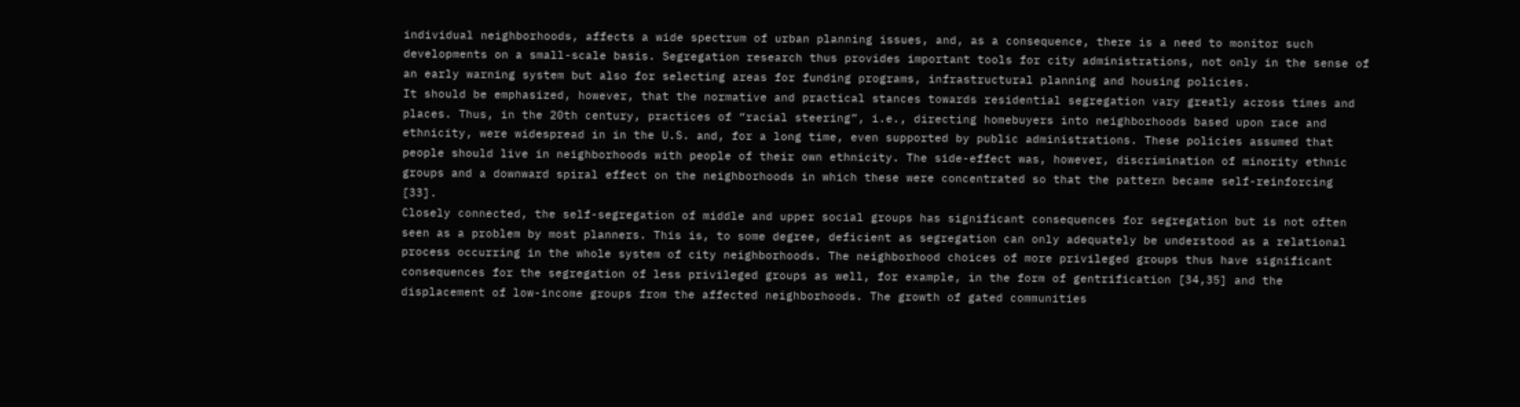individual neighborhoods, affects a wide spectrum of urban planning issues, and, as a consequence, there is a need to monitor such developments on a small-scale basis. Segregation research thus provides important tools for city administrations, not only in the sense of an early warning system but also for selecting areas for funding programs, infrastructural planning and housing policies.
It should be emphasized, however, that the normative and practical stances towards residential segregation vary greatly across times and places. Thus, in the 20th century, practices of “racial steering”, i.e., directing homebuyers into neighborhoods based upon race and ethnicity, were widespread in in the U.S. and, for a long time, even supported by public administrations. These policies assumed that people should live in neighborhoods with people of their own ethnicity. The side-effect was, however, discrimination of minority ethnic groups and a downward spiral effect on the neighborhoods in which these were concentrated so that the pattern became self-reinforcing [33].
Closely connected, the self-segregation of middle and upper social groups has significant consequences for segregation but is not often seen as a problem by most planners. This is, to some degree, deficient as segregation can only adequately be understood as a relational process occurring in the whole system of city neighborhoods. The neighborhood choices of more privileged groups thus have significant consequences for the segregation of less privileged groups as well, for example, in the form of gentrification [34,35] and the displacement of low-income groups from the affected neighborhoods. The growth of gated communities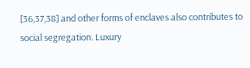[36,37,38] and other forms of enclaves also contributes to social segregation. Luxury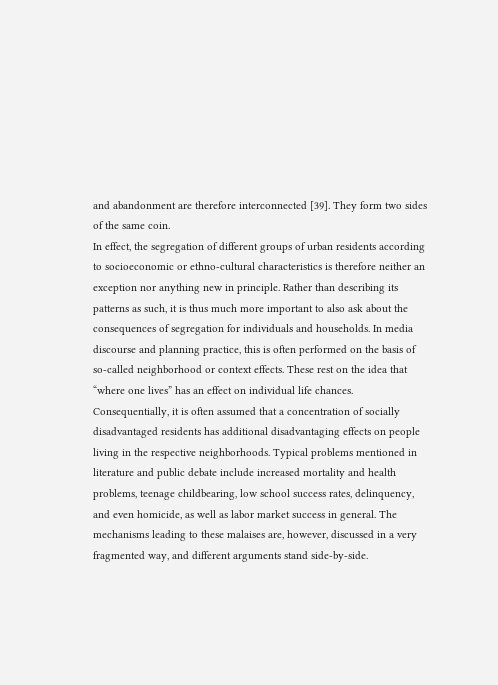and abandonment are therefore interconnected [39]. They form two sides of the same coin.
In effect, the segregation of different groups of urban residents according to socioeconomic or ethno-cultural characteristics is therefore neither an exception nor anything new in principle. Rather than describing its patterns as such, it is thus much more important to also ask about the consequences of segregation for individuals and households. In media discourse and planning practice, this is often performed on the basis of so-called neighborhood or context effects. These rest on the idea that “where one lives” has an effect on individual life chances. Consequentially, it is often assumed that a concentration of socially disadvantaged residents has additional disadvantaging effects on people living in the respective neighborhoods. Typical problems mentioned in literature and public debate include increased mortality and health problems, teenage childbearing, low school success rates, delinquency, and even homicide, as well as labor market success in general. The mechanisms leading to these malaises are, however, discussed in a very fragmented way, and different arguments stand side-by-side.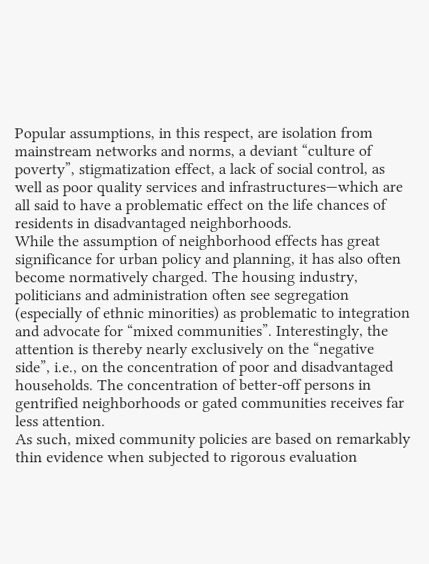Popular assumptions, in this respect, are isolation from mainstream networks and norms, a deviant “culture of poverty”, stigmatization effect, a lack of social control, as well as poor quality services and infrastructures—which are all said to have a problematic effect on the life chances of residents in disadvantaged neighborhoods.
While the assumption of neighborhood effects has great significance for urban policy and planning, it has also often become normatively charged. The housing industry, politicians and administration often see segregation (especially of ethnic minorities) as problematic to integration and advocate for “mixed communities”. Interestingly, the attention is thereby nearly exclusively on the “negative side”, i.e., on the concentration of poor and disadvantaged households. The concentration of better-off persons in gentrified neighborhoods or gated communities receives far less attention.
As such, mixed community policies are based on remarkably thin evidence when subjected to rigorous evaluation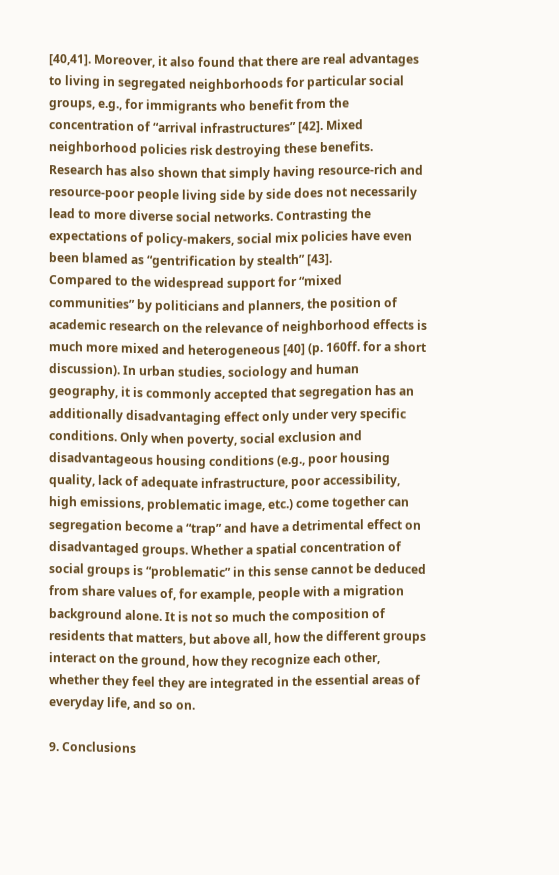[40,41]. Moreover, it also found that there are real advantages to living in segregated neighborhoods for particular social groups, e.g., for immigrants who benefit from the concentration of “arrival infrastructures” [42]. Mixed neighborhood policies risk destroying these benefits. Research has also shown that simply having resource-rich and resource-poor people living side by side does not necessarily lead to more diverse social networks. Contrasting the expectations of policy-makers, social mix policies have even been blamed as “gentrification by stealth” [43].
Compared to the widespread support for “mixed communities” by politicians and planners, the position of academic research on the relevance of neighborhood effects is much more mixed and heterogeneous [40] (p. 160ff. for a short discussion). In urban studies, sociology and human geography, it is commonly accepted that segregation has an additionally disadvantaging effect only under very specific conditions. Only when poverty, social exclusion and disadvantageous housing conditions (e.g., poor housing quality, lack of adequate infrastructure, poor accessibility, high emissions, problematic image, etc.) come together can segregation become a “trap” and have a detrimental effect on disadvantaged groups. Whether a spatial concentration of social groups is “problematic” in this sense cannot be deduced from share values of, for example, people with a migration background alone. It is not so much the composition of residents that matters, but above all, how the different groups interact on the ground, how they recognize each other, whether they feel they are integrated in the essential areas of everyday life, and so on.

9. Conclusions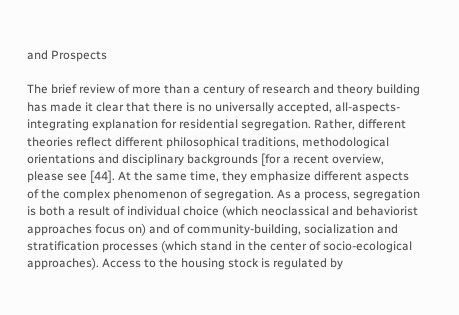and Prospects

The brief review of more than a century of research and theory building has made it clear that there is no universally accepted, all-aspects-integrating explanation for residential segregation. Rather, different theories reflect different philosophical traditions, methodological orientations and disciplinary backgrounds [for a recent overview, please see [44]. At the same time, they emphasize different aspects of the complex phenomenon of segregation. As a process, segregation is both a result of individual choice (which neoclassical and behaviorist approaches focus on) and of community-building, socialization and stratification processes (which stand in the center of socio-ecological approaches). Access to the housing stock is regulated by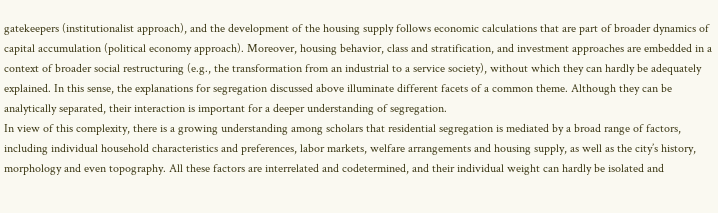gatekeepers (institutionalist approach), and the development of the housing supply follows economic calculations that are part of broader dynamics of capital accumulation (political economy approach). Moreover, housing behavior, class and stratification, and investment approaches are embedded in a context of broader social restructuring (e.g., the transformation from an industrial to a service society), without which they can hardly be adequately explained. In this sense, the explanations for segregation discussed above illuminate different facets of a common theme. Although they can be analytically separated, their interaction is important for a deeper understanding of segregation.
In view of this complexity, there is a growing understanding among scholars that residential segregation is mediated by a broad range of factors, including individual household characteristics and preferences, labor markets, welfare arrangements and housing supply, as well as the city’s history, morphology and even topography. All these factors are interrelated and codetermined, and their individual weight can hardly be isolated and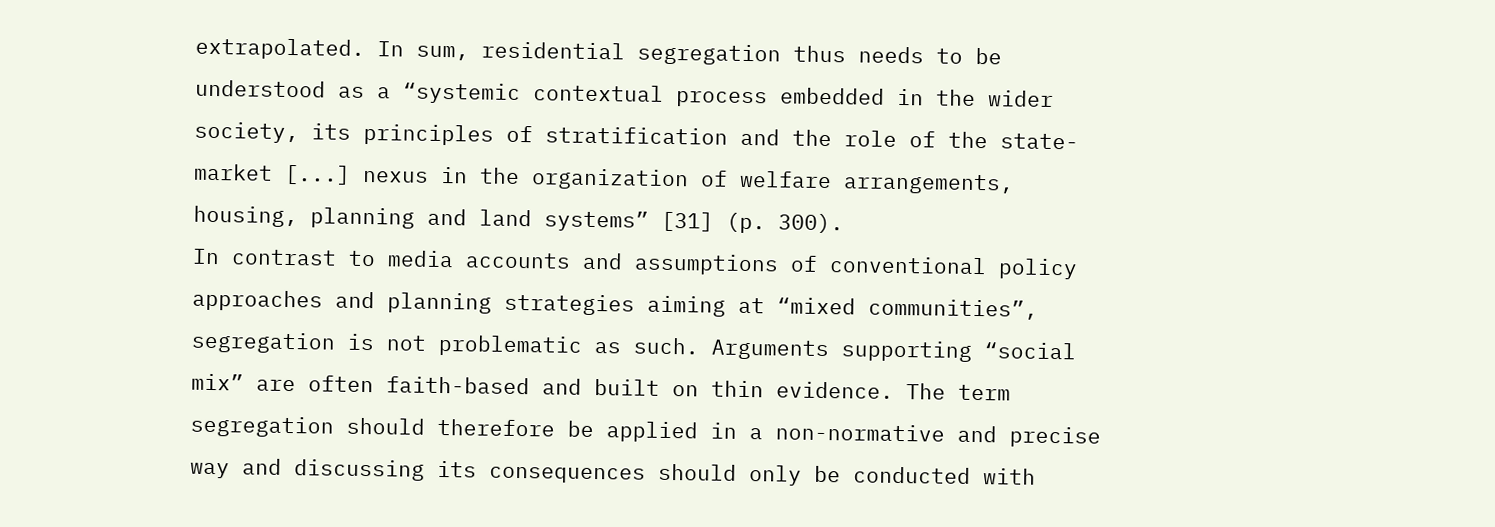extrapolated. In sum, residential segregation thus needs to be understood as a “systemic contextual process embedded in the wider society, its principles of stratification and the role of the state-market [...] nexus in the organization of welfare arrangements, housing, planning and land systems” [31] (p. 300).
In contrast to media accounts and assumptions of conventional policy approaches and planning strategies aiming at “mixed communities”, segregation is not problematic as such. Arguments supporting “social mix” are often faith-based and built on thin evidence. The term segregation should therefore be applied in a non-normative and precise way and discussing its consequences should only be conducted with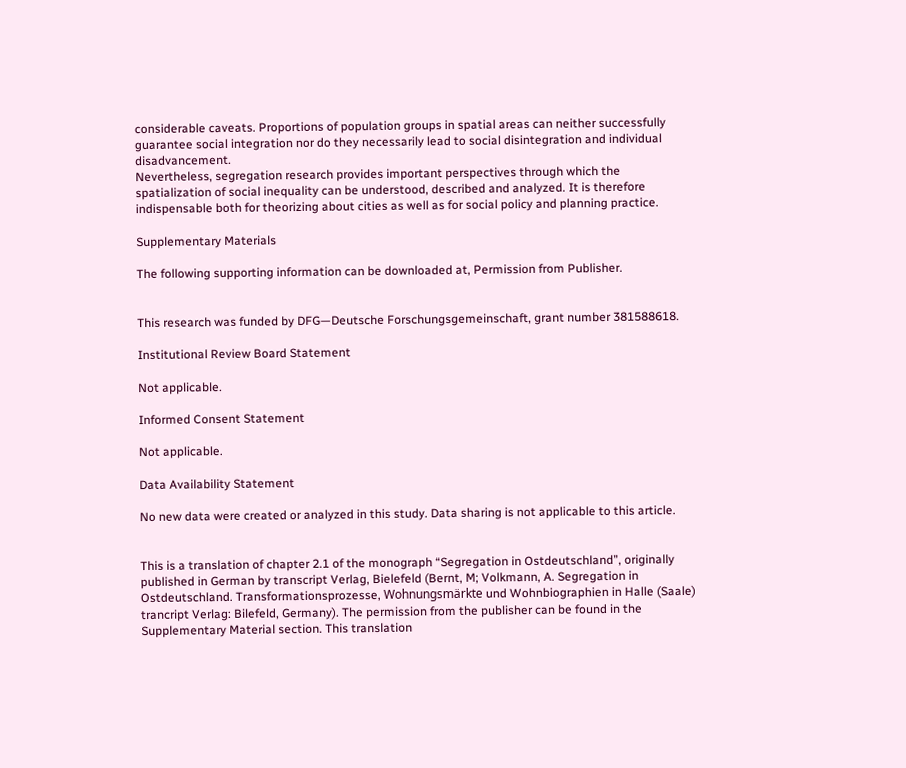considerable caveats. Proportions of population groups in spatial areas can neither successfully guarantee social integration nor do they necessarily lead to social disintegration and individual disadvancement.
Nevertheless, segregation research provides important perspectives through which the spatialization of social inequality can be understood, described and analyzed. It is therefore indispensable both for theorizing about cities as well as for social policy and planning practice.

Supplementary Materials

The following supporting information can be downloaded at, Permission from Publisher.


This research was funded by DFG—Deutsche Forschungsgemeinschaft, grant number 381588618.

Institutional Review Board Statement

Not applicable.

Informed Consent Statement

Not applicable.

Data Availability Statement

No new data were created or analyzed in this study. Data sharing is not applicable to this article.


This is a translation of chapter 2.1 of the monograph “Segregation in Ostdeutschland”, originally published in German by transcript Verlag, Bielefeld (Bernt, M; Volkmann, A. Segregation in Ostdeutschland. Transformationsprozesse, Wohnungsmärkte und Wohnbiographien in Halle (Saale) trancript Verlag: Bilefeld, Germany). The permission from the publisher can be found in the Supplementary Material section. This translation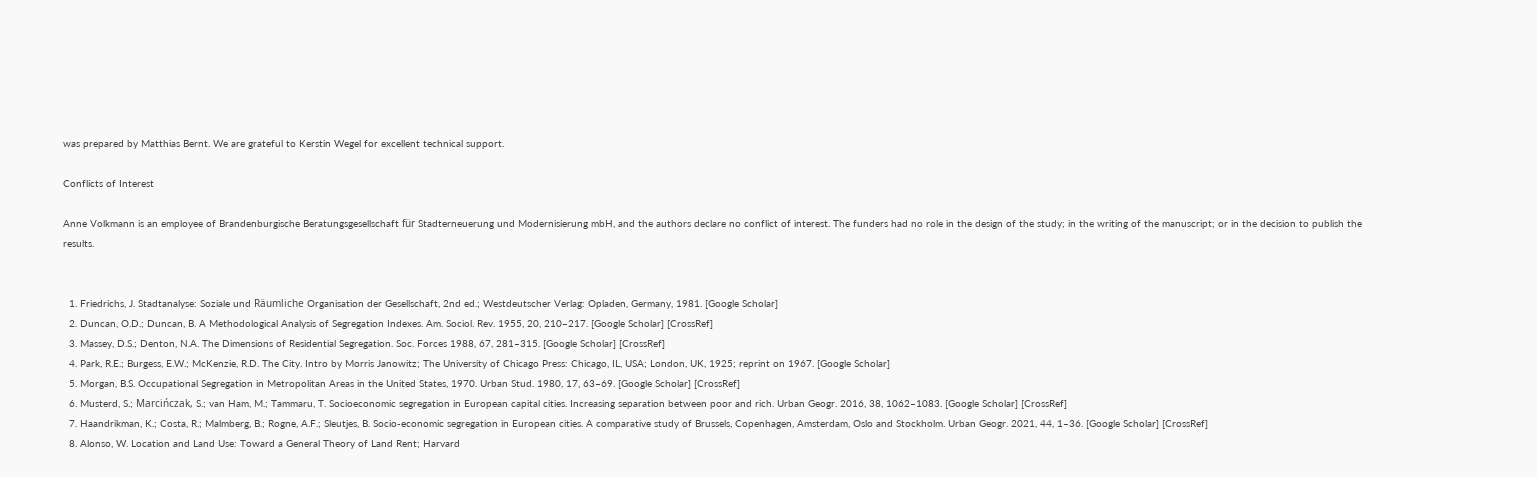was prepared by Matthias Bernt. We are grateful to Kerstin Wegel for excellent technical support.

Conflicts of Interest

Anne Volkmann is an employee of Brandenburgische Beratungsgesellschaft für Stadterneuerung und Modernisierung mbH, and the authors declare no conflict of interest. The funders had no role in the design of the study; in the writing of the manuscript; or in the decision to publish the results.


  1. Friedrichs, J. Stadtanalyse: Soziale und Räumliche Organisation der Gesellschaft, 2nd ed.; Westdeutscher Verlag: Opladen, Germany, 1981. [Google Scholar]
  2. Duncan, O.D.; Duncan, B. A Methodological Analysis of Segregation Indexes. Am. Sociol. Rev. 1955, 20, 210–217. [Google Scholar] [CrossRef]
  3. Massey, D.S.; Denton, N.A. The Dimensions of Residential Segregation. Soc. Forces 1988, 67, 281–315. [Google Scholar] [CrossRef]
  4. Park, R.E.; Burgess, E.W.; McKenzie, R.D. The City. Intro by Morris Janowitz; The University of Chicago Press: Chicago, IL, USA; London, UK, 1925; reprint on 1967. [Google Scholar]
  5. Morgan, B.S. Occupational Segregation in Metropolitan Areas in the United States, 1970. Urban Stud. 1980, 17, 63–69. [Google Scholar] [CrossRef]
  6. Musterd, S.; Marcińczak, S.; van Ham, M.; Tammaru, T. Socioeconomic segregation in European capital cities. Increasing separation between poor and rich. Urban Geogr. 2016, 38, 1062–1083. [Google Scholar] [CrossRef]
  7. Haandrikman, K.; Costa, R.; Malmberg, B.; Rogne, A.F.; Sleutjes, B. Socio-economic segregation in European cities. A comparative study of Brussels, Copenhagen, Amsterdam, Oslo and Stockholm. Urban Geogr. 2021, 44, 1–36. [Google Scholar] [CrossRef]
  8. Alonso, W. Location and Land Use: Toward a General Theory of Land Rent; Harvard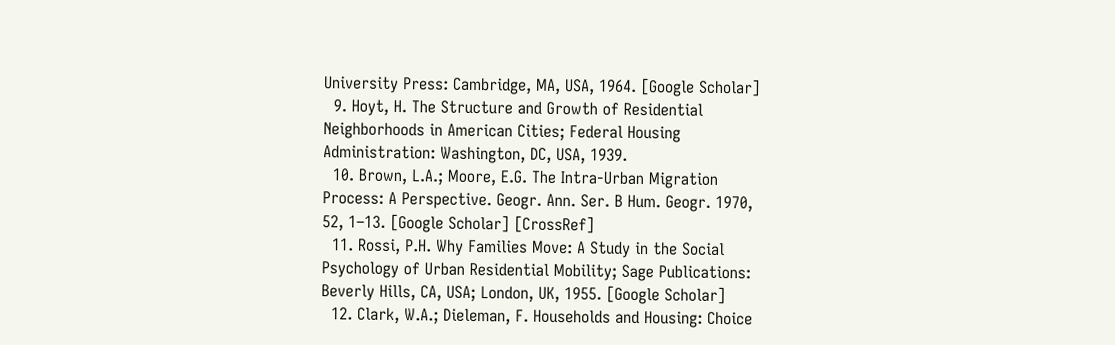University Press: Cambridge, MA, USA, 1964. [Google Scholar]
  9. Hoyt, H. The Structure and Growth of Residential Neighborhoods in American Cities; Federal Housing Administration: Washington, DC, USA, 1939.
  10. Brown, L.A.; Moore, E.G. The Intra-Urban Migration Process: A Perspective. Geogr. Ann. Ser. B Hum. Geogr. 1970, 52, 1–13. [Google Scholar] [CrossRef]
  11. Rossi, P.H. Why Families Move: A Study in the Social Psychology of Urban Residential Mobility; Sage Publications: Beverly Hills, CA, USA; London, UK, 1955. [Google Scholar]
  12. Clark, W.A.; Dieleman, F. Households and Housing: Choice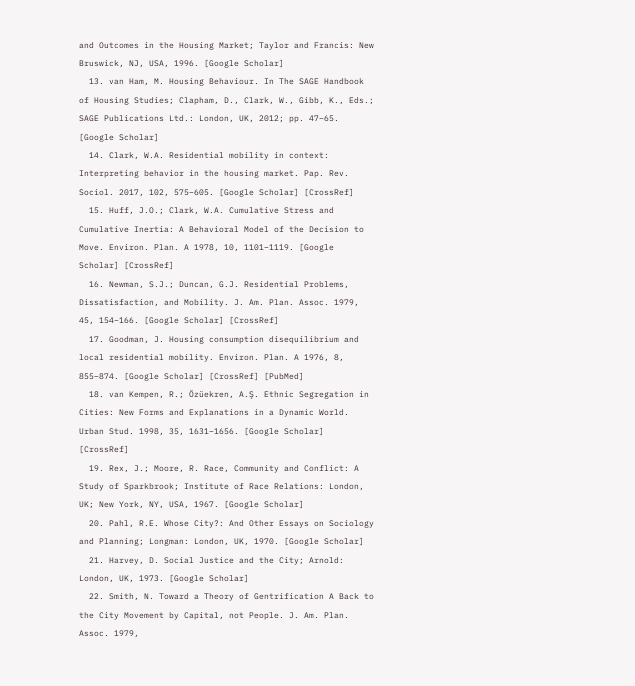and Outcomes in the Housing Market; Taylor and Francis: New Bruswick, NJ, USA, 1996. [Google Scholar]
  13. van Ham, M. Housing Behaviour. In The SAGE Handbook of Housing Studies; Clapham, D., Clark, W., Gibb, K., Eds.; SAGE Publications Ltd.: London, UK, 2012; pp. 47–65. [Google Scholar]
  14. Clark, W.A. Residential mobility in context: Interpreting behavior in the housing market. Pap. Rev. Sociol. 2017, 102, 575–605. [Google Scholar] [CrossRef]
  15. Huff, J.O.; Clark, W.A. Cumulative Stress and Cumulative Inertia: A Behavioral Model of the Decision to Move. Environ. Plan. A 1978, 10, 1101–1119. [Google Scholar] [CrossRef]
  16. Newman, S.J.; Duncan, G.J. Residential Problems, Dissatisfaction, and Mobility. J. Am. Plan. Assoc. 1979, 45, 154–166. [Google Scholar] [CrossRef]
  17. Goodman, J. Housing consumption disequilibrium and local residential mobility. Environ. Plan. A 1976, 8, 855–874. [Google Scholar] [CrossRef] [PubMed]
  18. van Kempen, R.; Özüekren, A.Ş. Ethnic Segregation in Cities: New Forms and Explanations in a Dynamic World. Urban Stud. 1998, 35, 1631–1656. [Google Scholar] [CrossRef]
  19. Rex, J.; Moore, R. Race, Community and Conflict: A Study of Sparkbrook; Institute of Race Relations: London, UK; New York, NY, USA, 1967. [Google Scholar]
  20. Pahl, R.E. Whose City?: And Other Essays on Sociology and Planning; Longman: London, UK, 1970. [Google Scholar]
  21. Harvey, D. Social Justice and the City; Arnold: London, UK, 1973. [Google Scholar]
  22. Smith, N. Toward a Theory of Gentrification A Back to the City Movement by Capital, not People. J. Am. Plan. Assoc. 1979,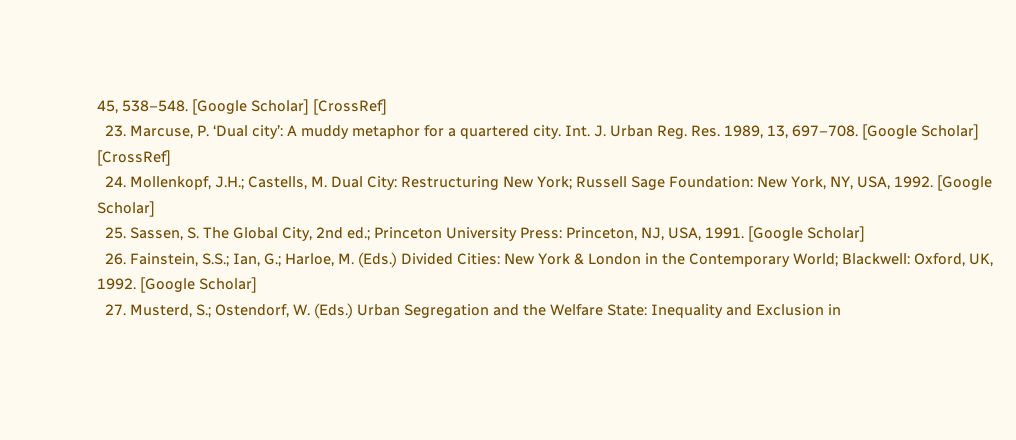45, 538–548. [Google Scholar] [CrossRef]
  23. Marcuse, P. ‘Dual city’: A muddy metaphor for a quartered city. Int. J. Urban Reg. Res. 1989, 13, 697–708. [Google Scholar] [CrossRef]
  24. Mollenkopf, J.H.; Castells, M. Dual City: Restructuring New York; Russell Sage Foundation: New York, NY, USA, 1992. [Google Scholar]
  25. Sassen, S. The Global City, 2nd ed.; Princeton University Press: Princeton, NJ, USA, 1991. [Google Scholar]
  26. Fainstein, S.S.; Ian, G.; Harloe, M. (Eds.) Divided Cities: New York & London in the Contemporary World; Blackwell: Oxford, UK, 1992. [Google Scholar]
  27. Musterd, S.; Ostendorf, W. (Eds.) Urban Segregation and the Welfare State: Inequality and Exclusion in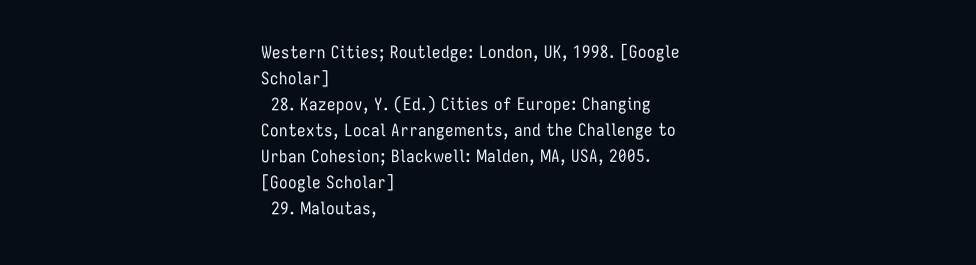Western Cities; Routledge: London, UK, 1998. [Google Scholar]
  28. Kazepov, Y. (Ed.) Cities of Europe: Changing Contexts, Local Arrangements, and the Challenge to Urban Cohesion; Blackwell: Malden, MA, USA, 2005. [Google Scholar]
  29. Maloutas,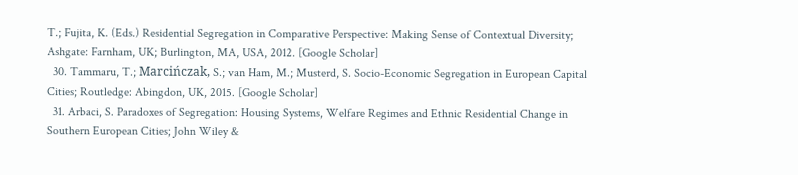T.; Fujita, K. (Eds.) Residential Segregation in Comparative Perspective: Making Sense of Contextual Diversity; Ashgate: Farnham, UK; Burlington, MA, USA, 2012. [Google Scholar]
  30. Tammaru, T.; Marcińczak, S.; van Ham, M.; Musterd, S. Socio-Economic Segregation in European Capital Cities; Routledge: Abingdon, UK, 2015. [Google Scholar]
  31. Arbaci, S. Paradoxes of Segregation: Housing Systems, Welfare Regimes and Ethnic Residential Change in Southern European Cities; John Wiley &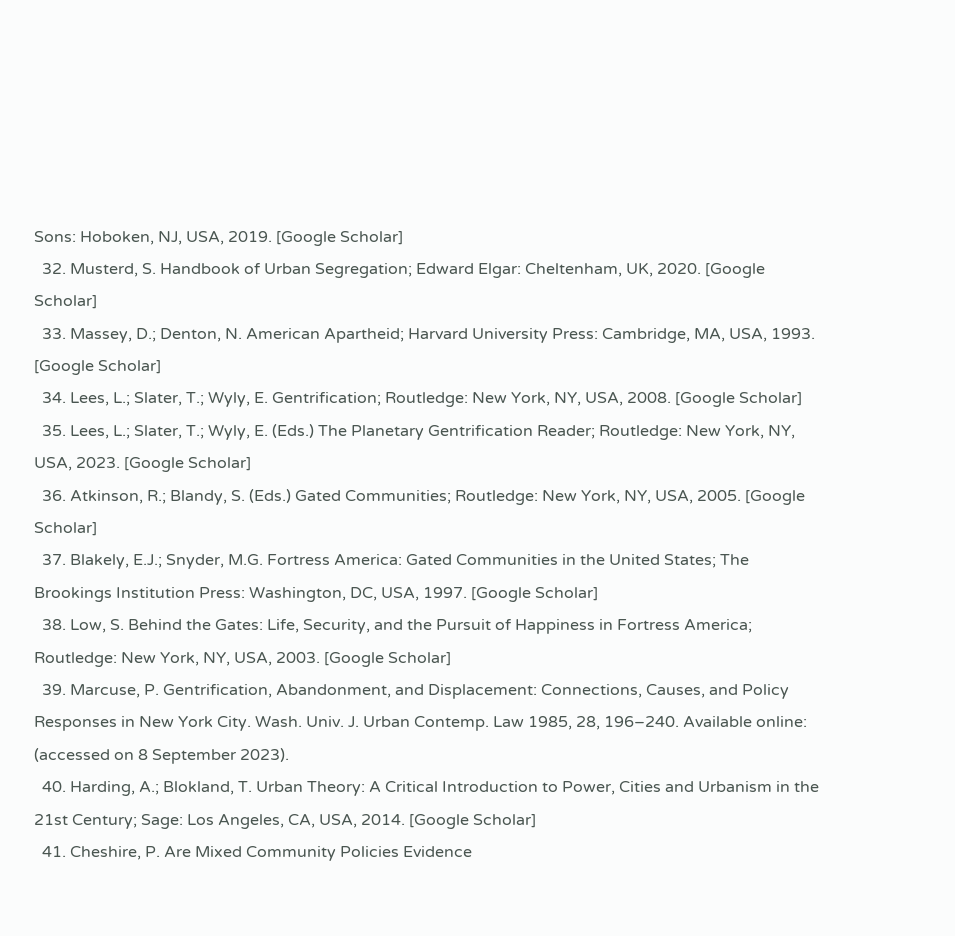Sons: Hoboken, NJ, USA, 2019. [Google Scholar]
  32. Musterd, S. Handbook of Urban Segregation; Edward Elgar: Cheltenham, UK, 2020. [Google Scholar]
  33. Massey, D.; Denton, N. American Apartheid; Harvard University Press: Cambridge, MA, USA, 1993. [Google Scholar]
  34. Lees, L.; Slater, T.; Wyly, E. Gentrification; Routledge: New York, NY, USA, 2008. [Google Scholar]
  35. Lees, L.; Slater, T.; Wyly, E. (Eds.) The Planetary Gentrification Reader; Routledge: New York, NY, USA, 2023. [Google Scholar]
  36. Atkinson, R.; Blandy, S. (Eds.) Gated Communities; Routledge: New York, NY, USA, 2005. [Google Scholar]
  37. Blakely, E.J.; Snyder, M.G. Fortress America: Gated Communities in the United States; The Brookings Institution Press: Washington, DC, USA, 1997. [Google Scholar]
  38. Low, S. Behind the Gates: Life, Security, and the Pursuit of Happiness in Fortress America; Routledge: New York, NY, USA, 2003. [Google Scholar]
  39. Marcuse, P. Gentrification, Abandonment, and Displacement: Connections, Causes, and Policy Responses in New York City. Wash. Univ. J. Urban Contemp. Law 1985, 28, 196–240. Available online: (accessed on 8 September 2023).
  40. Harding, A.; Blokland, T. Urban Theory: A Critical Introduction to Power, Cities and Urbanism in the 21st Century; Sage: Los Angeles, CA, USA, 2014. [Google Scholar]
  41. Cheshire, P. Are Mixed Community Policies Evidence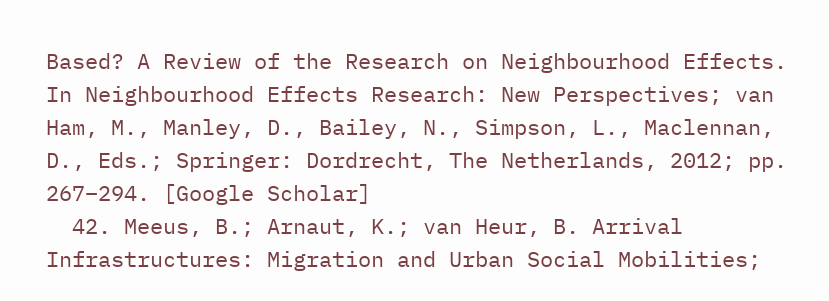Based? A Review of the Research on Neighbourhood Effects. In Neighbourhood Effects Research: New Perspectives; van Ham, M., Manley, D., Bailey, N., Simpson, L., Maclennan, D., Eds.; Springer: Dordrecht, The Netherlands, 2012; pp. 267–294. [Google Scholar]
  42. Meeus, B.; Arnaut, K.; van Heur, B. Arrival Infrastructures: Migration and Urban Social Mobilities;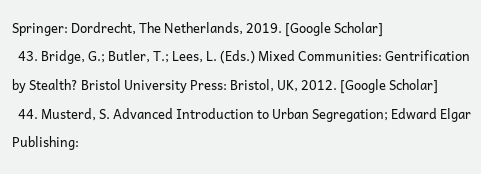Springer: Dordrecht, The Netherlands, 2019. [Google Scholar]
  43. Bridge, G.; Butler, T.; Lees, L. (Eds.) Mixed Communities: Gentrification by Stealth? Bristol University Press: Bristol, UK, 2012. [Google Scholar]
  44. Musterd, S. Advanced Introduction to Urban Segregation; Edward Elgar Publishing: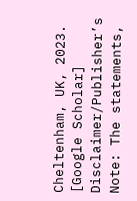Cheltenham, UK, 2023. [Google Scholar]
Disclaimer/Publisher’s Note: The statements,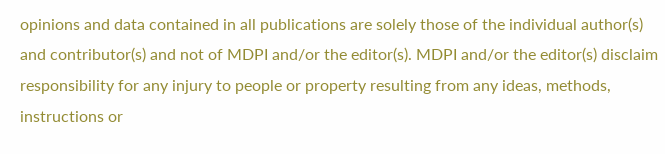opinions and data contained in all publications are solely those of the individual author(s) and contributor(s) and not of MDPI and/or the editor(s). MDPI and/or the editor(s) disclaim responsibility for any injury to people or property resulting from any ideas, methods, instructions or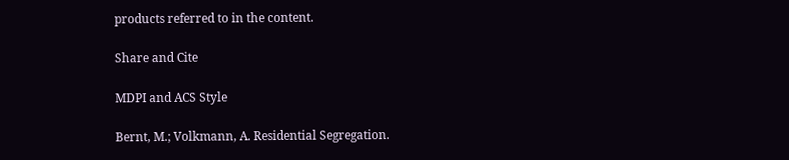products referred to in the content.

Share and Cite

MDPI and ACS Style

Bernt, M.; Volkmann, A. Residential Segregation.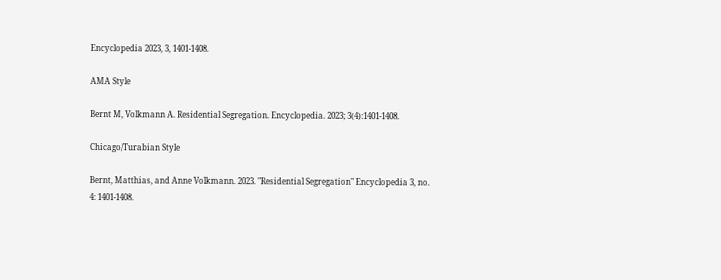Encyclopedia 2023, 3, 1401-1408.

AMA Style

Bernt M, Volkmann A. Residential Segregation. Encyclopedia. 2023; 3(4):1401-1408.

Chicago/Turabian Style

Bernt, Matthias, and Anne Volkmann. 2023. "Residential Segregation" Encyclopedia 3, no. 4: 1401-1408.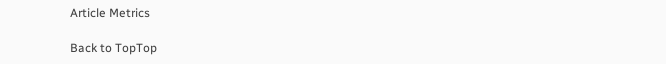Article Metrics

Back to TopTop